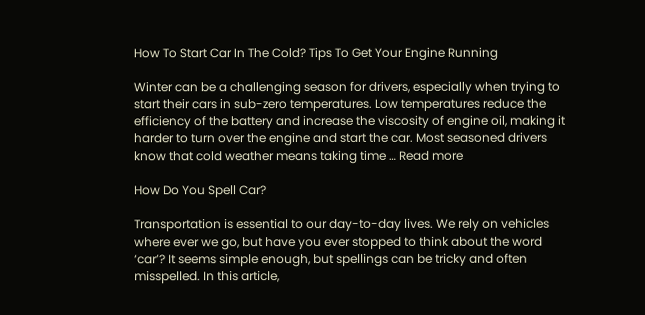How To Start Car In The Cold? Tips To Get Your Engine Running

Winter can be a challenging season for drivers, especially when trying to start their cars in sub-zero temperatures. Low temperatures reduce the efficiency of the battery and increase the viscosity of engine oil, making it harder to turn over the engine and start the car. Most seasoned drivers know that cold weather means taking time … Read more

How Do You Spell Car?

Transportation is essential to our day-to-day lives. We rely on vehicles where ever we go, but have you ever stopped to think about the word ‘car’? It seems simple enough, but spellings can be tricky and often misspelled. In this article,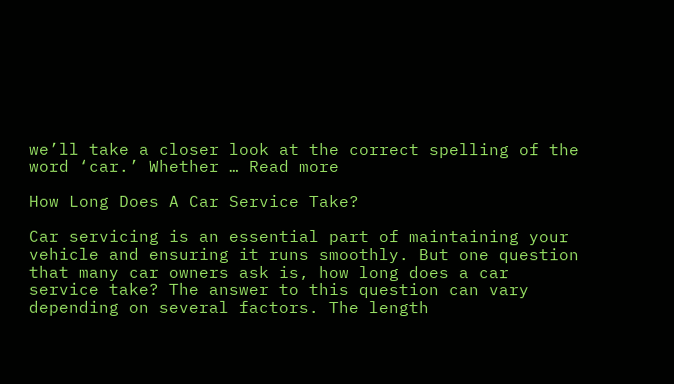we’ll take a closer look at the correct spelling of the word ‘car.’ Whether … Read more

How Long Does A Car Service Take?

Car servicing is an essential part of maintaining your vehicle and ensuring it runs smoothly. But one question that many car owners ask is, how long does a car service take? The answer to this question can vary depending on several factors. The length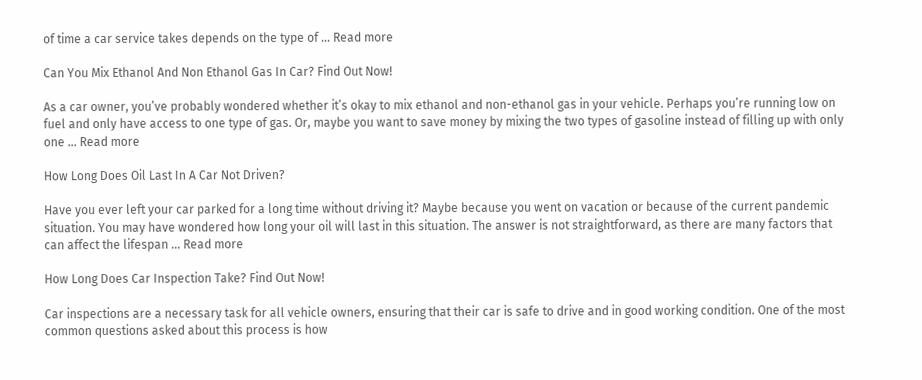of time a car service takes depends on the type of … Read more

Can You Mix Ethanol And Non Ethanol Gas In Car? Find Out Now!

As a car owner, you’ve probably wondered whether it’s okay to mix ethanol and non-ethanol gas in your vehicle. Perhaps you’re running low on fuel and only have access to one type of gas. Or, maybe you want to save money by mixing the two types of gasoline instead of filling up with only one … Read more

How Long Does Oil Last In A Car Not Driven?

Have you ever left your car parked for a long time without driving it? Maybe because you went on vacation or because of the current pandemic situation. You may have wondered how long your oil will last in this situation. The answer is not straightforward, as there are many factors that can affect the lifespan … Read more

How Long Does Car Inspection Take? Find Out Now!

Car inspections are a necessary task for all vehicle owners, ensuring that their car is safe to drive and in good working condition. One of the most common questions asked about this process is how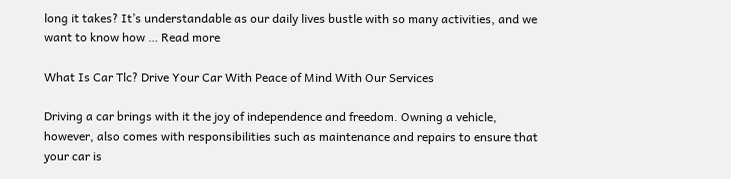long it takes? It’s understandable as our daily lives bustle with so many activities, and we want to know how … Read more

What Is Car Tlc? Drive Your Car With Peace of Mind With Our Services

Driving a car brings with it the joy of independence and freedom. Owning a vehicle, however, also comes with responsibilities such as maintenance and repairs to ensure that your car is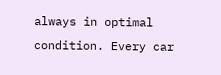always in optimal condition. Every car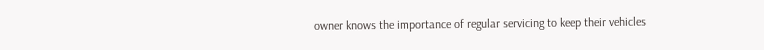owner knows the importance of regular servicing to keep their vehicles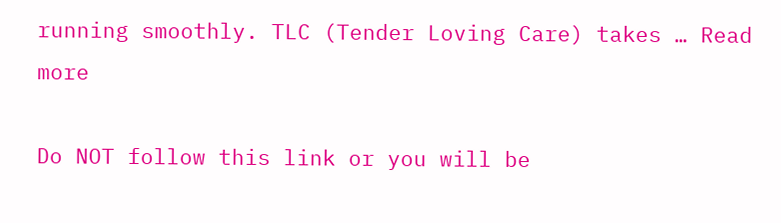running smoothly. TLC (Tender Loving Care) takes … Read more

Do NOT follow this link or you will be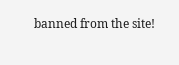banned from the site!